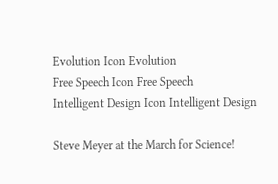Evolution Icon Evolution
Free Speech Icon Free Speech
Intelligent Design Icon Intelligent Design

Steve Meyer at the March for Science!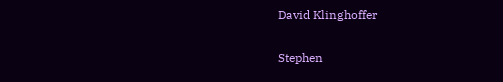David Klinghoffer

Stephen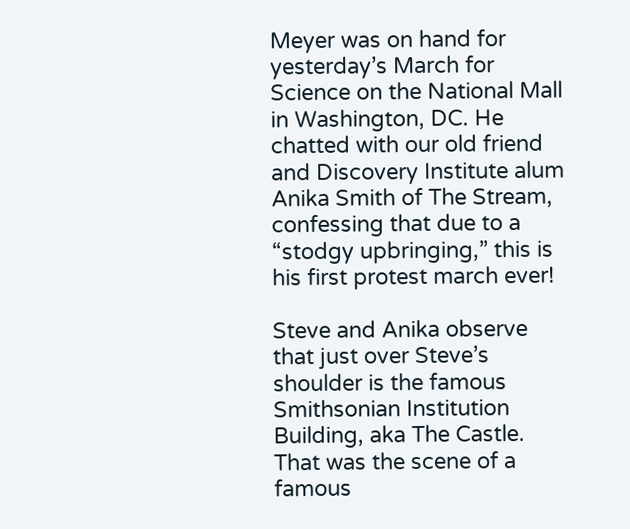Meyer was on hand for yesterday’s March for Science on the National Mall in Washington, DC. He chatted with our old friend and Discovery Institute alum Anika Smith of The Stream, confessing that due to a “stodgy upbringing,” this is his first protest march ever!

Steve and Anika observe that just over Steve’s shoulder is the famous Smithsonian Institution Building, aka The Castle. That was the scene of a famous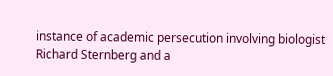instance of academic persecution involving biologist Richard Sternberg and a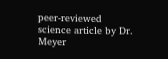peer-reviewed science article by Dr. Meyer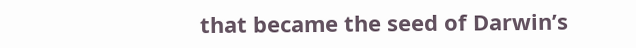that became the seed of Darwin’s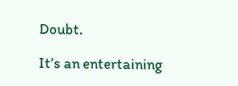Doubt.

It’s an entertaining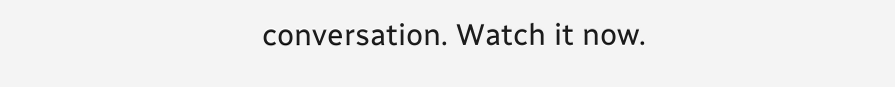conversation. Watch it now.